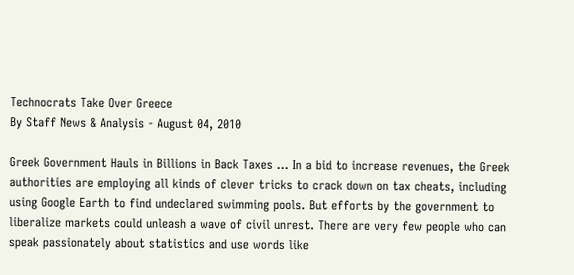Technocrats Take Over Greece
By Staff News & Analysis - August 04, 2010

Greek Government Hauls in Billions in Back Taxes … In a bid to increase revenues, the Greek authorities are employing all kinds of clever tricks to crack down on tax cheats, including using Google Earth to find undeclared swimming pools. But efforts by the government to liberalize markets could unleash a wave of civil unrest. There are very few people who can speak passionately about statistics and use words like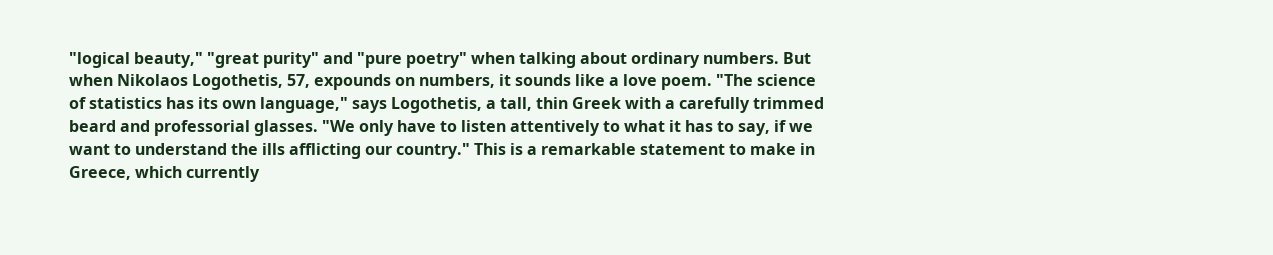"logical beauty," "great purity" and "pure poetry" when talking about ordinary numbers. But when Nikolaos Logothetis, 57, expounds on numbers, it sounds like a love poem. "The science of statistics has its own language," says Logothetis, a tall, thin Greek with a carefully trimmed beard and professorial glasses. "We only have to listen attentively to what it has to say, if we want to understand the ills afflicting our country." This is a remarkable statement to make in Greece, which currently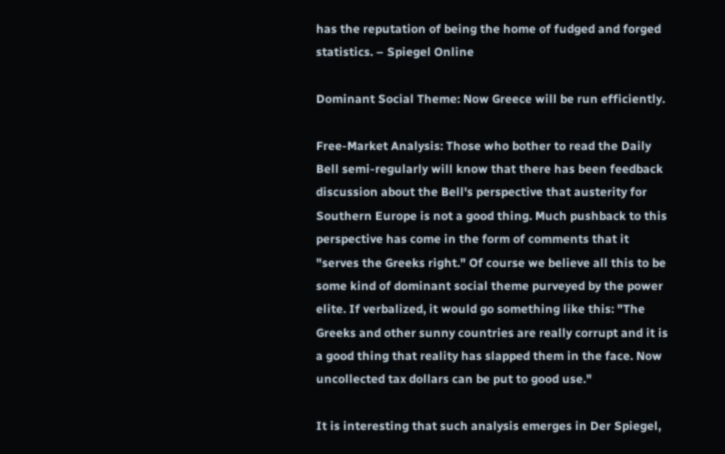has the reputation of being the home of fudged and forged statistics. – Spiegel Online

Dominant Social Theme: Now Greece will be run efficiently.

Free-Market Analysis: Those who bother to read the Daily Bell semi-regularly will know that there has been feedback discussion about the Bell's perspective that austerity for Southern Europe is not a good thing. Much pushback to this perspective has come in the form of comments that it "serves the Greeks right." Of course we believe all this to be some kind of dominant social theme purveyed by the power elite. If verbalized, it would go something like this: "The Greeks and other sunny countries are really corrupt and it is a good thing that reality has slapped them in the face. Now uncollected tax dollars can be put to good use."

It is interesting that such analysis emerges in Der Spiegel,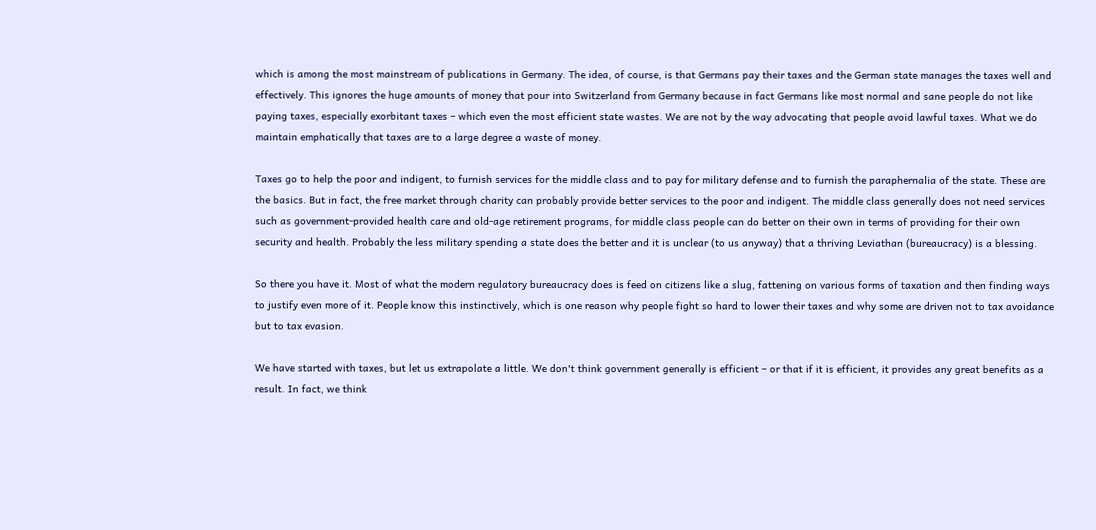which is among the most mainstream of publications in Germany. The idea, of course, is that Germans pay their taxes and the German state manages the taxes well and effectively. This ignores the huge amounts of money that pour into Switzerland from Germany because in fact Germans like most normal and sane people do not like paying taxes, especially exorbitant taxes – which even the most efficient state wastes. We are not by the way advocating that people avoid lawful taxes. What we do maintain emphatically that taxes are to a large degree a waste of money.

Taxes go to help the poor and indigent, to furnish services for the middle class and to pay for military defense and to furnish the paraphernalia of the state. These are the basics. But in fact, the free market through charity can probably provide better services to the poor and indigent. The middle class generally does not need services such as government-provided health care and old-age retirement programs, for middle class people can do better on their own in terms of providing for their own security and health. Probably the less military spending a state does the better and it is unclear (to us anyway) that a thriving Leviathan (bureaucracy) is a blessing.

So there you have it. Most of what the modern regulatory bureaucracy does is feed on citizens like a slug, fattening on various forms of taxation and then finding ways to justify even more of it. People know this instinctively, which is one reason why people fight so hard to lower their taxes and why some are driven not to tax avoidance but to tax evasion.

We have started with taxes, but let us extrapolate a little. We don't think government generally is efficient – or that if it is efficient, it provides any great benefits as a result. In fact, we think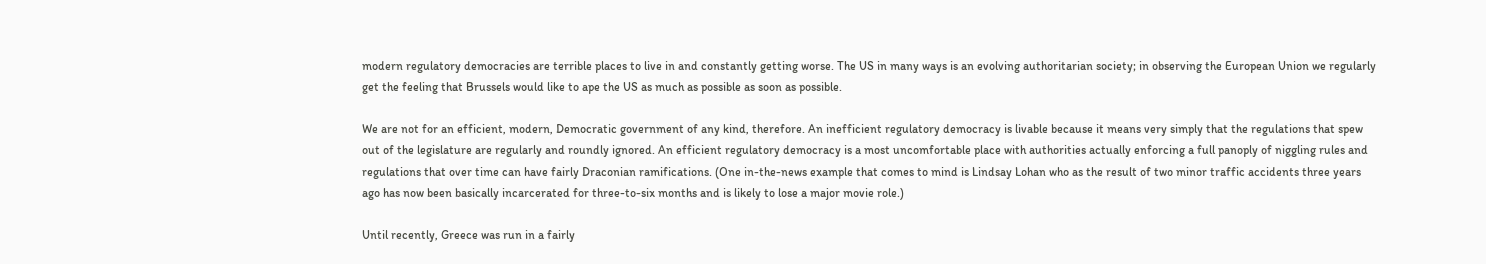modern regulatory democracies are terrible places to live in and constantly getting worse. The US in many ways is an evolving authoritarian society; in observing the European Union we regularly get the feeling that Brussels would like to ape the US as much as possible as soon as possible.

We are not for an efficient, modern, Democratic government of any kind, therefore. An inefficient regulatory democracy is livable because it means very simply that the regulations that spew out of the legislature are regularly and roundly ignored. An efficient regulatory democracy is a most uncomfortable place with authorities actually enforcing a full panoply of niggling rules and regulations that over time can have fairly Draconian ramifications. (One in-the-news example that comes to mind is Lindsay Lohan who as the result of two minor traffic accidents three years ago has now been basically incarcerated for three-to-six months and is likely to lose a major movie role.)

Until recently, Greece was run in a fairly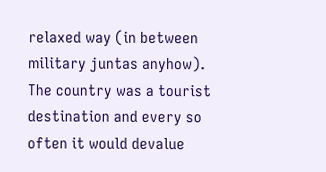relaxed way (in between military juntas anyhow). The country was a tourist destination and every so often it would devalue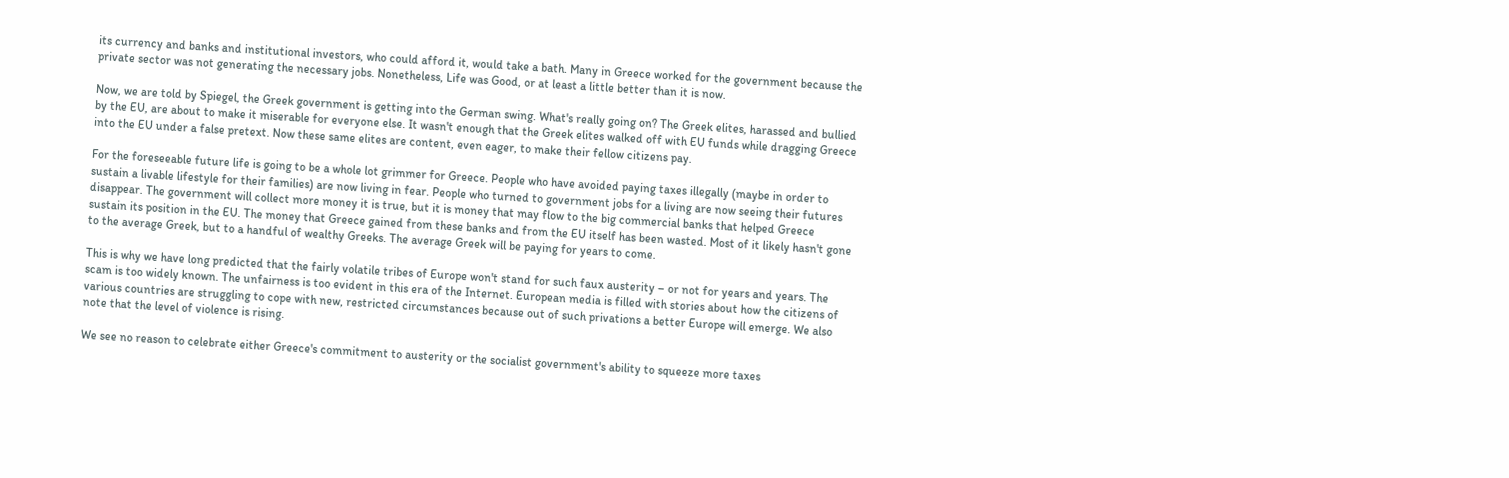its currency and banks and institutional investors, who could afford it, would take a bath. Many in Greece worked for the government because the private sector was not generating the necessary jobs. Nonetheless, Life was Good, or at least a little better than it is now.

Now, we are told by Spiegel, the Greek government is getting into the German swing. What's really going on? The Greek elites, harassed and bullied by the EU, are about to make it miserable for everyone else. It wasn't enough that the Greek elites walked off with EU funds while dragging Greece into the EU under a false pretext. Now these same elites are content, even eager, to make their fellow citizens pay.

For the foreseeable future life is going to be a whole lot grimmer for Greece. People who have avoided paying taxes illegally (maybe in order to sustain a livable lifestyle for their families) are now living in fear. People who turned to government jobs for a living are now seeing their futures disappear. The government will collect more money it is true, but it is money that may flow to the big commercial banks that helped Greece sustain its position in the EU. The money that Greece gained from these banks and from the EU itself has been wasted. Most of it likely hasn't gone to the average Greek, but to a handful of wealthy Greeks. The average Greek will be paying for years to come.

This is why we have long predicted that the fairly volatile tribes of Europe won't stand for such faux austerity – or not for years and years. The scam is too widely known. The unfairness is too evident in this era of the Internet. European media is filled with stories about how the citizens of various countries are struggling to cope with new, restricted circumstances because out of such privations a better Europe will emerge. We also note that the level of violence is rising.

We see no reason to celebrate either Greece's commitment to austerity or the socialist government's ability to squeeze more taxes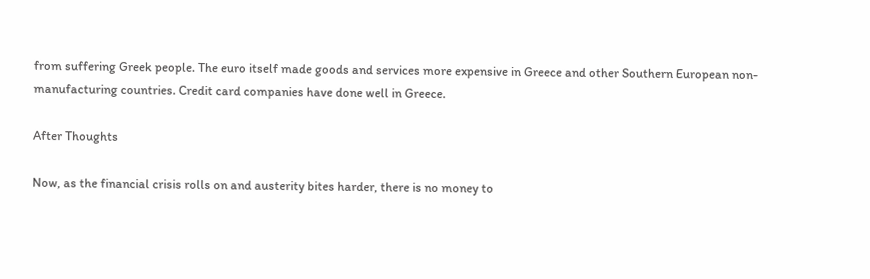from suffering Greek people. The euro itself made goods and services more expensive in Greece and other Southern European non-manufacturing countries. Credit card companies have done well in Greece.

After Thoughts

Now, as the financial crisis rolls on and austerity bites harder, there is no money to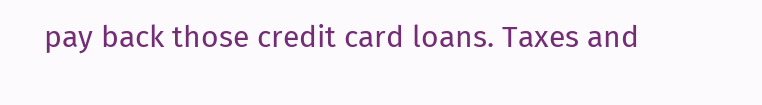pay back those credit card loans. Taxes and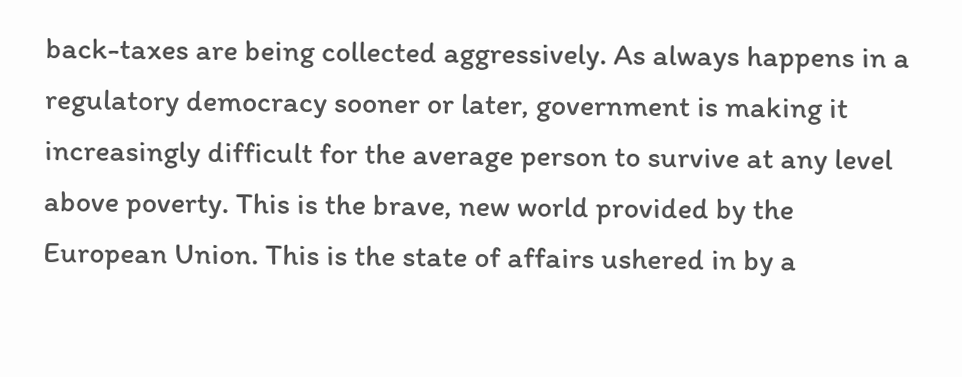back-taxes are being collected aggressively. As always happens in a regulatory democracy sooner or later, government is making it increasingly difficult for the average person to survive at any level above poverty. This is the brave, new world provided by the European Union. This is the state of affairs ushered in by a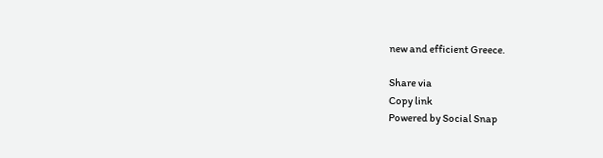new and efficient Greece.

Share via
Copy link
Powered by Social Snap